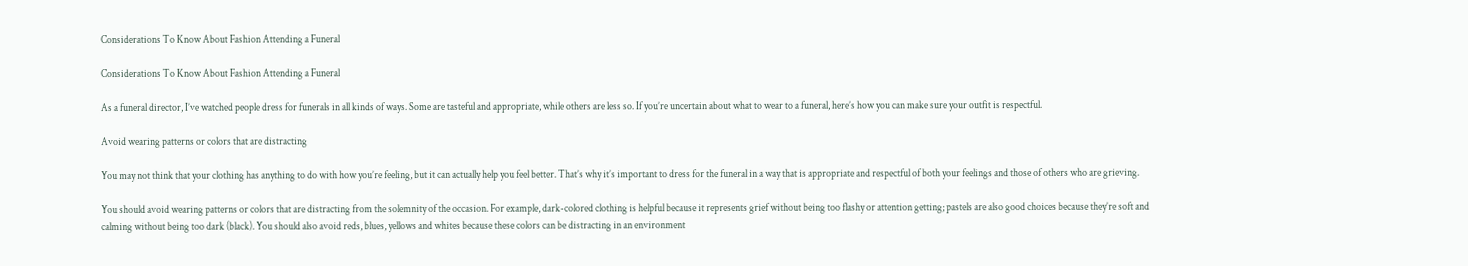Considerations To Know About Fashion Attending a Funeral

Considerations To Know About Fashion Attending a Funeral

As a funeral director, I’ve watched people dress for funerals in all kinds of ways. Some are tasteful and appropriate, while others are less so. If you’re uncertain about what to wear to a funeral, here’s how you can make sure your outfit is respectful.

Avoid wearing patterns or colors that are distracting

You may not think that your clothing has anything to do with how you’re feeling, but it can actually help you feel better. That’s why it’s important to dress for the funeral in a way that is appropriate and respectful of both your feelings and those of others who are grieving.

You should avoid wearing patterns or colors that are distracting from the solemnity of the occasion. For example, dark-colored clothing is helpful because it represents grief without being too flashy or attention getting; pastels are also good choices because they’re soft and calming without being too dark (black). You should also avoid reds, blues, yellows and whites because these colors can be distracting in an environment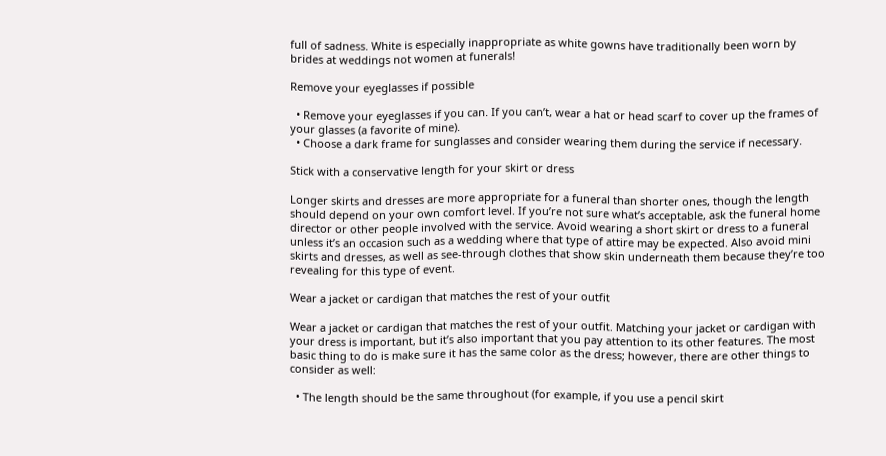full of sadness. White is especially inappropriate as white gowns have traditionally been worn by brides at weddings not women at funerals!

Remove your eyeglasses if possible

  • Remove your eyeglasses if you can. If you can’t, wear a hat or head scarf to cover up the frames of your glasses (a favorite of mine).
  • Choose a dark frame for sunglasses and consider wearing them during the service if necessary.

Stick with a conservative length for your skirt or dress

Longer skirts and dresses are more appropriate for a funeral than shorter ones, though the length should depend on your own comfort level. If you’re not sure what’s acceptable, ask the funeral home director or other people involved with the service. Avoid wearing a short skirt or dress to a funeral unless it’s an occasion such as a wedding where that type of attire may be expected. Also avoid mini skirts and dresses, as well as see-through clothes that show skin underneath them because they’re too revealing for this type of event.

Wear a jacket or cardigan that matches the rest of your outfit

Wear a jacket or cardigan that matches the rest of your outfit. Matching your jacket or cardigan with your dress is important, but it’s also important that you pay attention to its other features. The most basic thing to do is make sure it has the same color as the dress; however, there are other things to consider as well:

  • The length should be the same throughout (for example, if you use a pencil skirt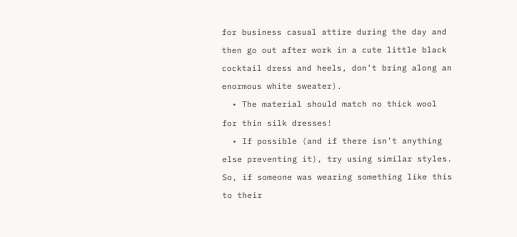for business casual attire during the day and then go out after work in a cute little black cocktail dress and heels, don’t bring along an enormous white sweater).
  • The material should match no thick wool for thin silk dresses!
  • If possible (and if there isn’t anything else preventing it), try using similar styles. So, if someone was wearing something like this to their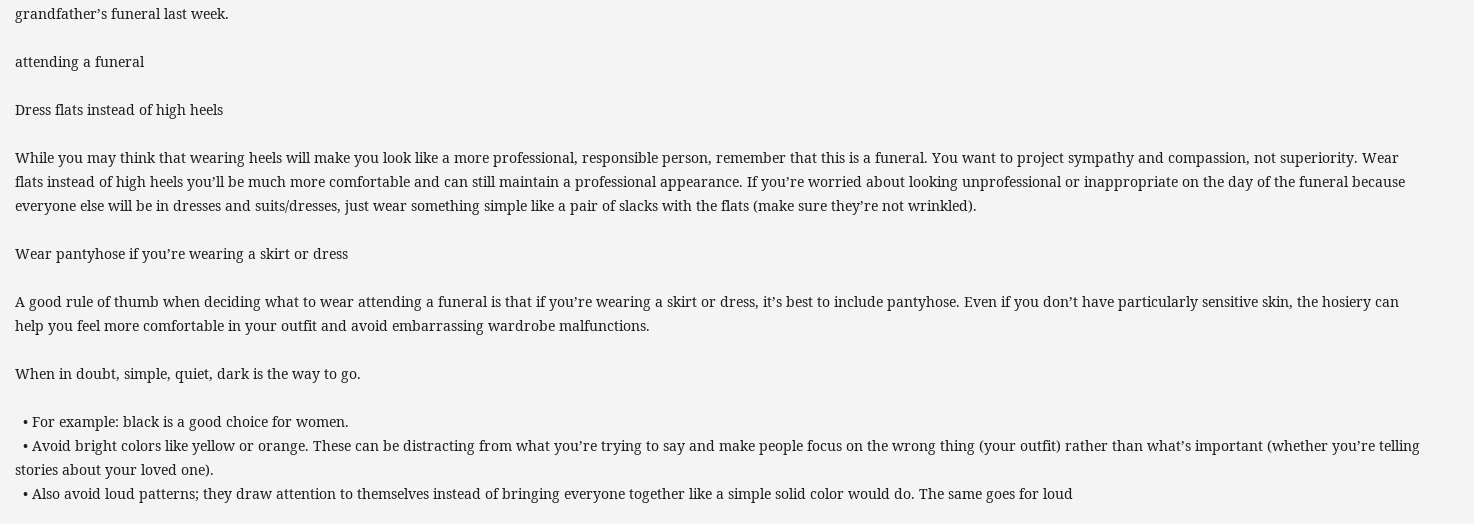grandfather’s funeral last week.

attending a funeral

Dress flats instead of high heels

While you may think that wearing heels will make you look like a more professional, responsible person, remember that this is a funeral. You want to project sympathy and compassion, not superiority. Wear flats instead of high heels you’ll be much more comfortable and can still maintain a professional appearance. If you’re worried about looking unprofessional or inappropriate on the day of the funeral because everyone else will be in dresses and suits/dresses, just wear something simple like a pair of slacks with the flats (make sure they’re not wrinkled).

Wear pantyhose if you’re wearing a skirt or dress

A good rule of thumb when deciding what to wear attending a funeral is that if you’re wearing a skirt or dress, it’s best to include pantyhose. Even if you don’t have particularly sensitive skin, the hosiery can help you feel more comfortable in your outfit and avoid embarrassing wardrobe malfunctions.

When in doubt, simple, quiet, dark is the way to go.

  • For example: black is a good choice for women.
  • Avoid bright colors like yellow or orange. These can be distracting from what you’re trying to say and make people focus on the wrong thing (your outfit) rather than what’s important (whether you’re telling stories about your loved one).
  • Also avoid loud patterns; they draw attention to themselves instead of bringing everyone together like a simple solid color would do. The same goes for loud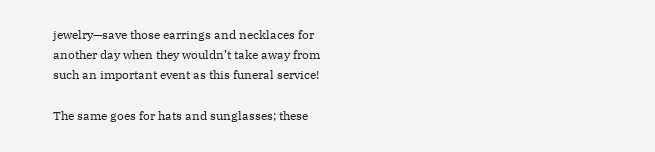jewelry—save those earrings and necklaces for another day when they wouldn’t take away from such an important event as this funeral service!

The same goes for hats and sunglasses; these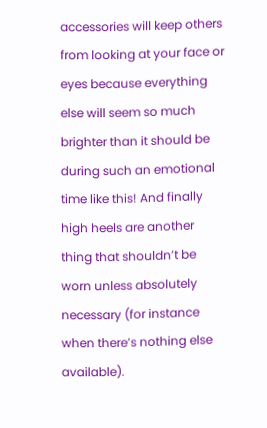accessories will keep others from looking at your face or eyes because everything else will seem so much brighter than it should be during such an emotional time like this! And finally high heels are another thing that shouldn’t be worn unless absolutely necessary (for instance when there’s nothing else available).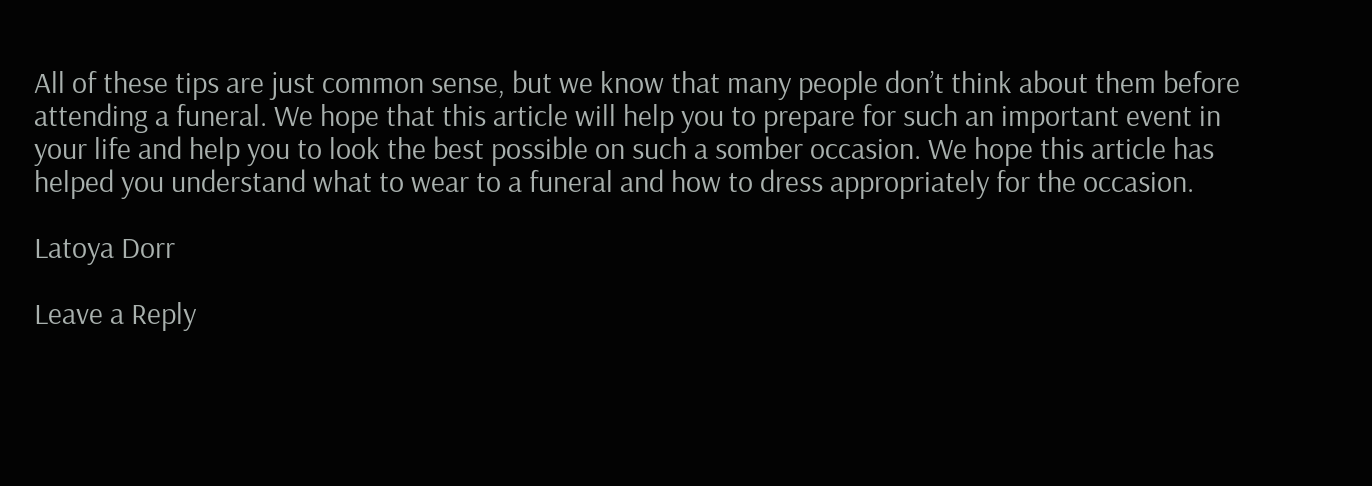All of these tips are just common sense, but we know that many people don’t think about them before attending a funeral. We hope that this article will help you to prepare for such an important event in your life and help you to look the best possible on such a somber occasion. We hope this article has helped you understand what to wear to a funeral and how to dress appropriately for the occasion.

Latoya Dorr

Leave a Reply